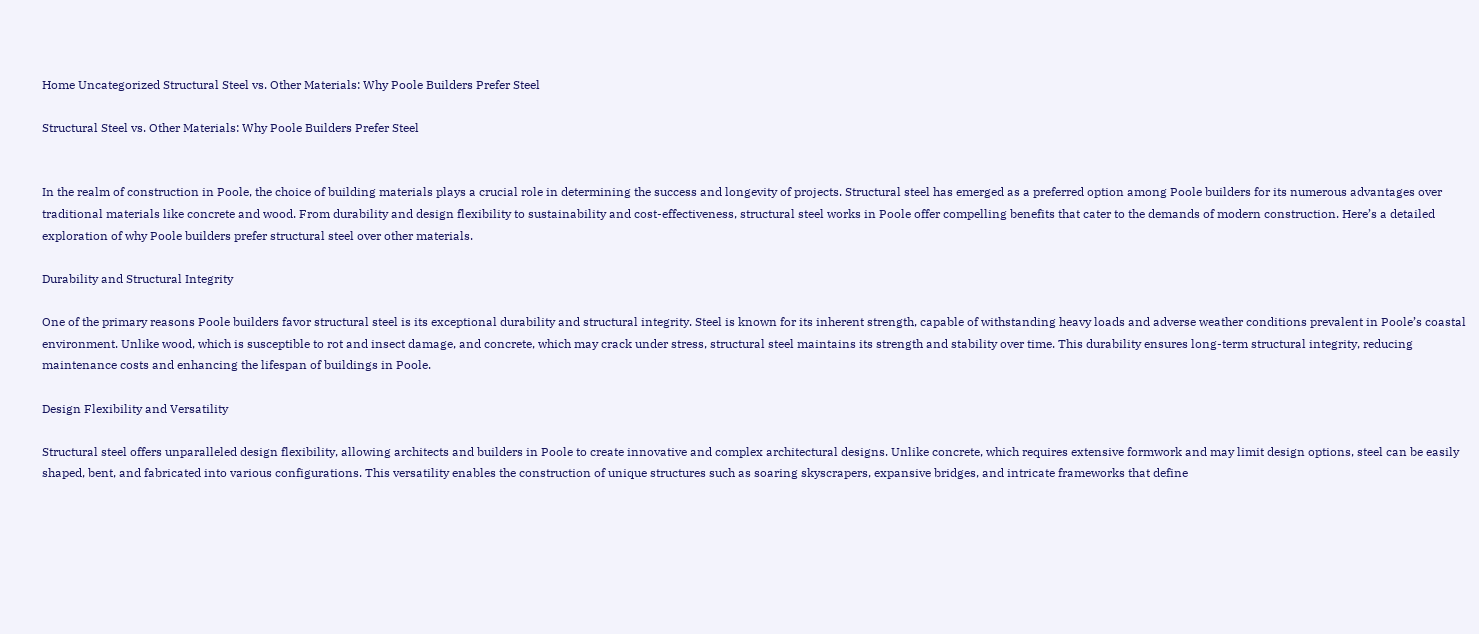Home Uncategorized Structural Steel vs. Other Materials: Why Poole Builders Prefer Steel

Structural Steel vs. Other Materials: Why Poole Builders Prefer Steel


In the realm of construction in Poole, the choice of building materials plays a crucial role in determining the success and longevity of projects. Structural steel has emerged as a preferred option among Poole builders for its numerous advantages over traditional materials like concrete and wood. From durability and design flexibility to sustainability and cost-effectiveness, structural steel works in Poole offer compelling benefits that cater to the demands of modern construction. Here’s a detailed exploration of why Poole builders prefer structural steel over other materials.

Durability and Structural Integrity

One of the primary reasons Poole builders favor structural steel is its exceptional durability and structural integrity. Steel is known for its inherent strength, capable of withstanding heavy loads and adverse weather conditions prevalent in Poole’s coastal environment. Unlike wood, which is susceptible to rot and insect damage, and concrete, which may crack under stress, structural steel maintains its strength and stability over time. This durability ensures long-term structural integrity, reducing maintenance costs and enhancing the lifespan of buildings in Poole.

Design Flexibility and Versatility

Structural steel offers unparalleled design flexibility, allowing architects and builders in Poole to create innovative and complex architectural designs. Unlike concrete, which requires extensive formwork and may limit design options, steel can be easily shaped, bent, and fabricated into various configurations. This versatility enables the construction of unique structures such as soaring skyscrapers, expansive bridges, and intricate frameworks that define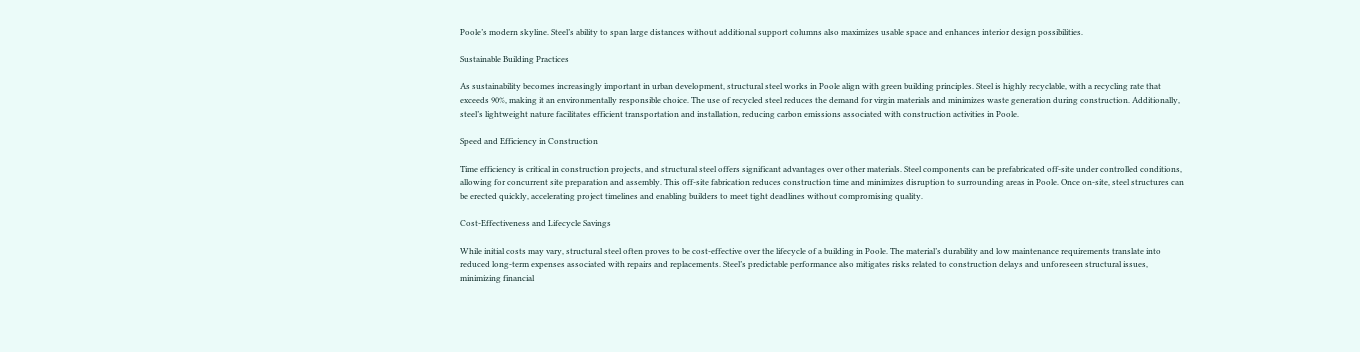Poole’s modern skyline. Steel’s ability to span large distances without additional support columns also maximizes usable space and enhances interior design possibilities.

Sustainable Building Practices

As sustainability becomes increasingly important in urban development, structural steel works in Poole align with green building principles. Steel is highly recyclable, with a recycling rate that exceeds 90%, making it an environmentally responsible choice. The use of recycled steel reduces the demand for virgin materials and minimizes waste generation during construction. Additionally, steel’s lightweight nature facilitates efficient transportation and installation, reducing carbon emissions associated with construction activities in Poole.

Speed and Efficiency in Construction

Time efficiency is critical in construction projects, and structural steel offers significant advantages over other materials. Steel components can be prefabricated off-site under controlled conditions, allowing for concurrent site preparation and assembly. This off-site fabrication reduces construction time and minimizes disruption to surrounding areas in Poole. Once on-site, steel structures can be erected quickly, accelerating project timelines and enabling builders to meet tight deadlines without compromising quality.

Cost-Effectiveness and Lifecycle Savings

While initial costs may vary, structural steel often proves to be cost-effective over the lifecycle of a building in Poole. The material’s durability and low maintenance requirements translate into reduced long-term expenses associated with repairs and replacements. Steel’s predictable performance also mitigates risks related to construction delays and unforeseen structural issues, minimizing financial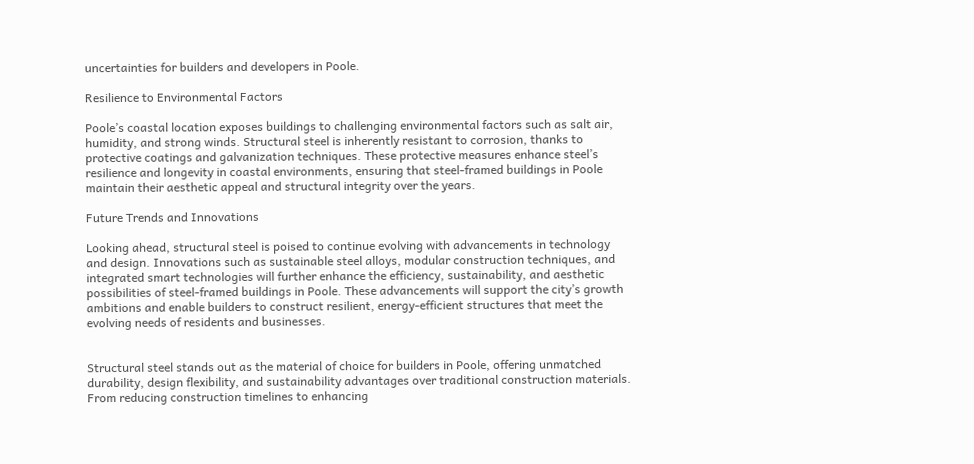uncertainties for builders and developers in Poole.

Resilience to Environmental Factors

Poole’s coastal location exposes buildings to challenging environmental factors such as salt air, humidity, and strong winds. Structural steel is inherently resistant to corrosion, thanks to protective coatings and galvanization techniques. These protective measures enhance steel’s resilience and longevity in coastal environments, ensuring that steel-framed buildings in Poole maintain their aesthetic appeal and structural integrity over the years.

Future Trends and Innovations

Looking ahead, structural steel is poised to continue evolving with advancements in technology and design. Innovations such as sustainable steel alloys, modular construction techniques, and integrated smart technologies will further enhance the efficiency, sustainability, and aesthetic possibilities of steel-framed buildings in Poole. These advancements will support the city’s growth ambitions and enable builders to construct resilient, energy-efficient structures that meet the evolving needs of residents and businesses.


Structural steel stands out as the material of choice for builders in Poole, offering unmatched durability, design flexibility, and sustainability advantages over traditional construction materials. From reducing construction timelines to enhancing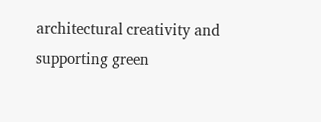architectural creativity and supporting green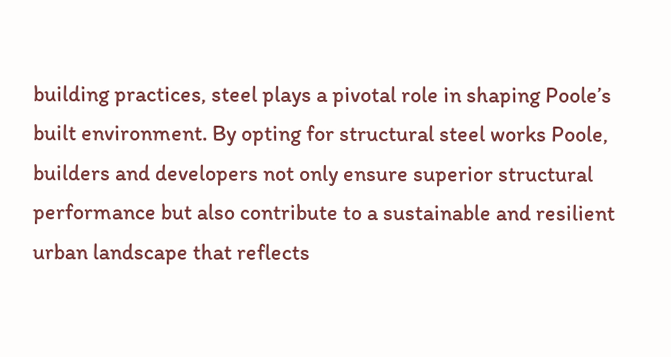building practices, steel plays a pivotal role in shaping Poole’s built environment. By opting for structural steel works Poole, builders and developers not only ensure superior structural performance but also contribute to a sustainable and resilient urban landscape that reflects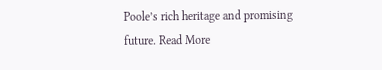Poole’s rich heritage and promising future. Read More